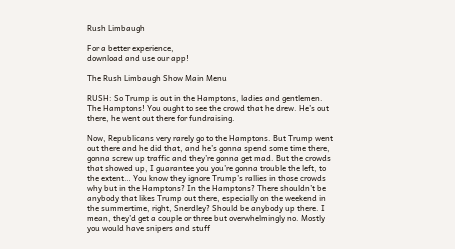Rush Limbaugh

For a better experience,
download and use our app!

The Rush Limbaugh Show Main Menu

RUSH: So Trump is out in the Hamptons, ladies and gentlemen. The Hamptons! You ought to see the crowd that he drew. He’s out there, he went out there for fundraising.

Now, Republicans very rarely go to the Hamptons. But Trump went out there and he did that, and he’s gonna spend some time there, gonna screw up traffic and they’re gonna get mad. But the crowds that showed up, I guarantee you you’re gonna trouble the left, to the extent… You know they ignore Trump’s rallies in those crowds why but in the Hamptons? In the Hamptons? There shouldn’t be anybody that likes Trump out there, especially on the weekend in the summertime, right, Snerdley? Should be anybody up there. I mean, they’d get a couple or three but overwhelmingly no. Mostly you would have snipers and stuff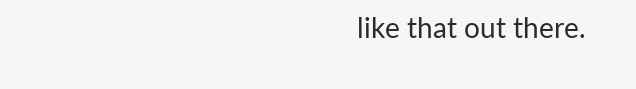like that out there.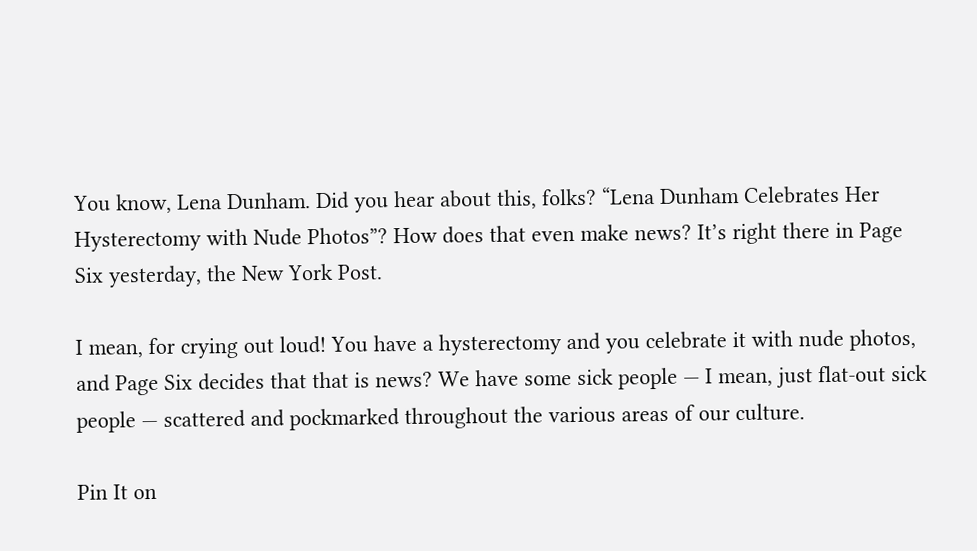You know, Lena Dunham. Did you hear about this, folks? “Lena Dunham Celebrates Her Hysterectomy with Nude Photos”? How does that even make news? It’s right there in Page Six yesterday, the New York Post.

I mean, for crying out loud! You have a hysterectomy and you celebrate it with nude photos, and Page Six decides that that is news? We have some sick people — I mean, just flat-out sick people — scattered and pockmarked throughout the various areas of our culture.

Pin It on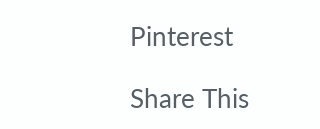Pinterest

Share This